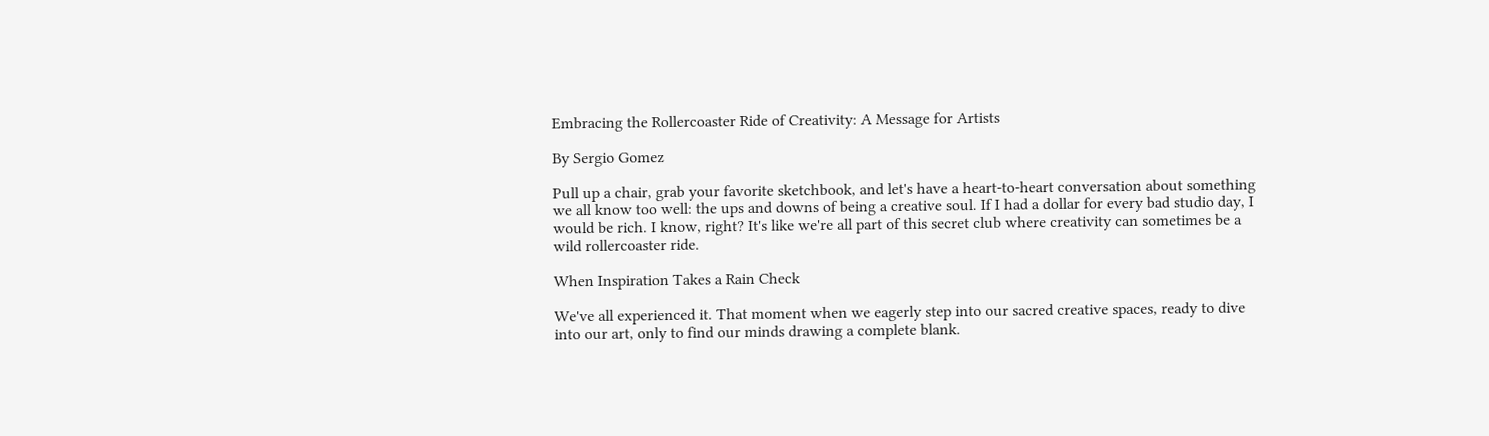Embracing the Rollercoaster Ride of Creativity: A Message for Artists

By Sergio Gomez

Pull up a chair, grab your favorite sketchbook, and let's have a heart-to-heart conversation about something we all know too well: the ups and downs of being a creative soul. If I had a dollar for every bad studio day, I would be rich. I know, right? It's like we're all part of this secret club where creativity can sometimes be a wild rollercoaster ride.

When Inspiration Takes a Rain Check

We've all experienced it. That moment when we eagerly step into our sacred creative spaces, ready to dive into our art, only to find our minds drawing a complete blank.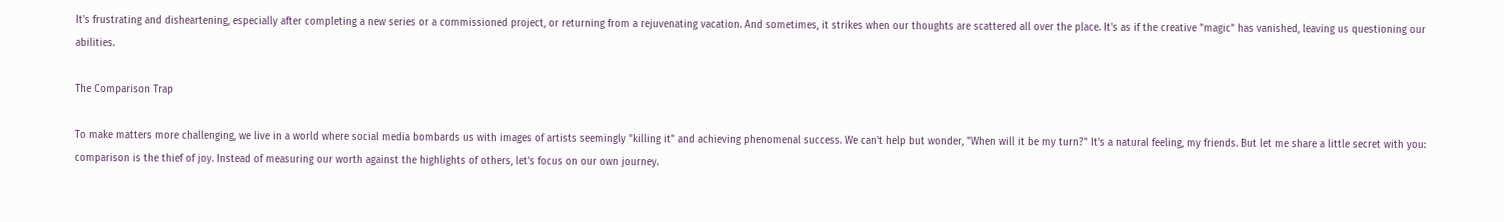It's frustrating and disheartening, especially after completing a new series or a commissioned project, or returning from a rejuvenating vacation. And sometimes, it strikes when our thoughts are scattered all over the place. It's as if the creative "magic" has vanished, leaving us questioning our abilities.

The Comparison Trap

To make matters more challenging, we live in a world where social media bombards us with images of artists seemingly "killing it" and achieving phenomenal success. We can't help but wonder, "When will it be my turn?" It's a natural feeling, my friends. But let me share a little secret with you: comparison is the thief of joy. Instead of measuring our worth against the highlights of others, let's focus on our own journey.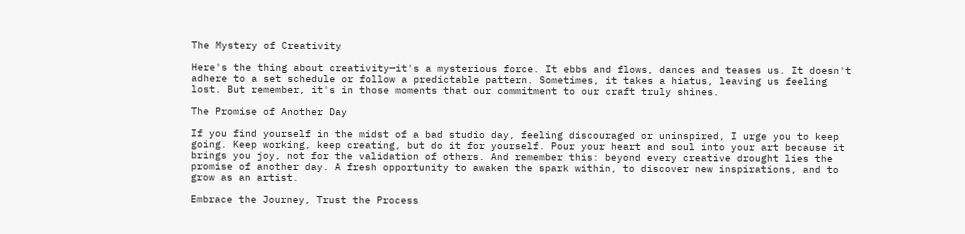The Mystery of Creativity

Here's the thing about creativity—it's a mysterious force. It ebbs and flows, dances and teases us. It doesn't adhere to a set schedule or follow a predictable pattern. Sometimes, it takes a hiatus, leaving us feeling lost. But remember, it's in those moments that our commitment to our craft truly shines.

The Promise of Another Day

If you find yourself in the midst of a bad studio day, feeling discouraged or uninspired, I urge you to keep going. Keep working, keep creating, but do it for yourself. Pour your heart and soul into your art because it brings you joy, not for the validation of others. And remember this: beyond every creative drought lies the promise of another day. A fresh opportunity to awaken the spark within, to discover new inspirations, and to grow as an artist.

Embrace the Journey, Trust the Process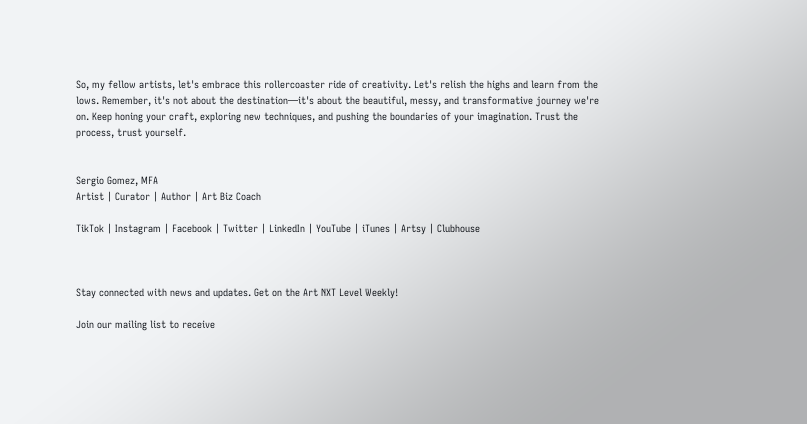So, my fellow artists, let's embrace this rollercoaster ride of creativity. Let's relish the highs and learn from the lows. Remember, it's not about the destination—it's about the beautiful, messy, and transformative journey we're on. Keep honing your craft, exploring new techniques, and pushing the boundaries of your imagination. Trust the process, trust yourself.


Sergio Gomez, MFA
Artist | Curator | Author | Art Biz Coach

TikTok | Instagram | Facebook | Twitter | LinkedIn | YouTube | iTunes | Artsy | Clubhouse



Stay connected with news and updates. Get on the Art NXT Level Weekly!

Join our mailing list to receive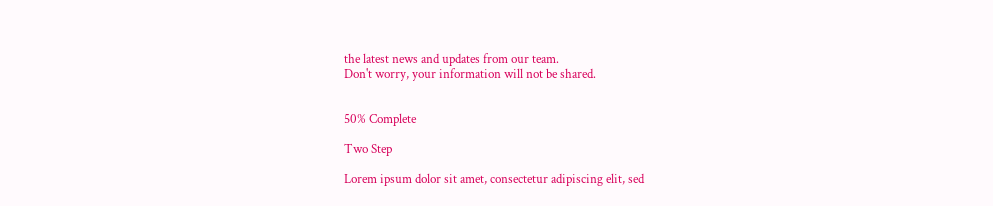the latest news and updates from our team.
Don't worry, your information will not be shared.


50% Complete

Two Step

Lorem ipsum dolor sit amet, consectetur adipiscing elit, sed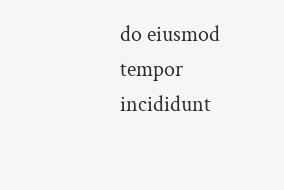do eiusmod tempor incididunt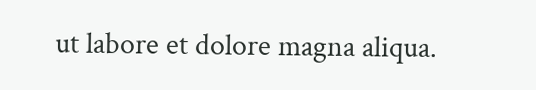ut labore et dolore magna aliqua.